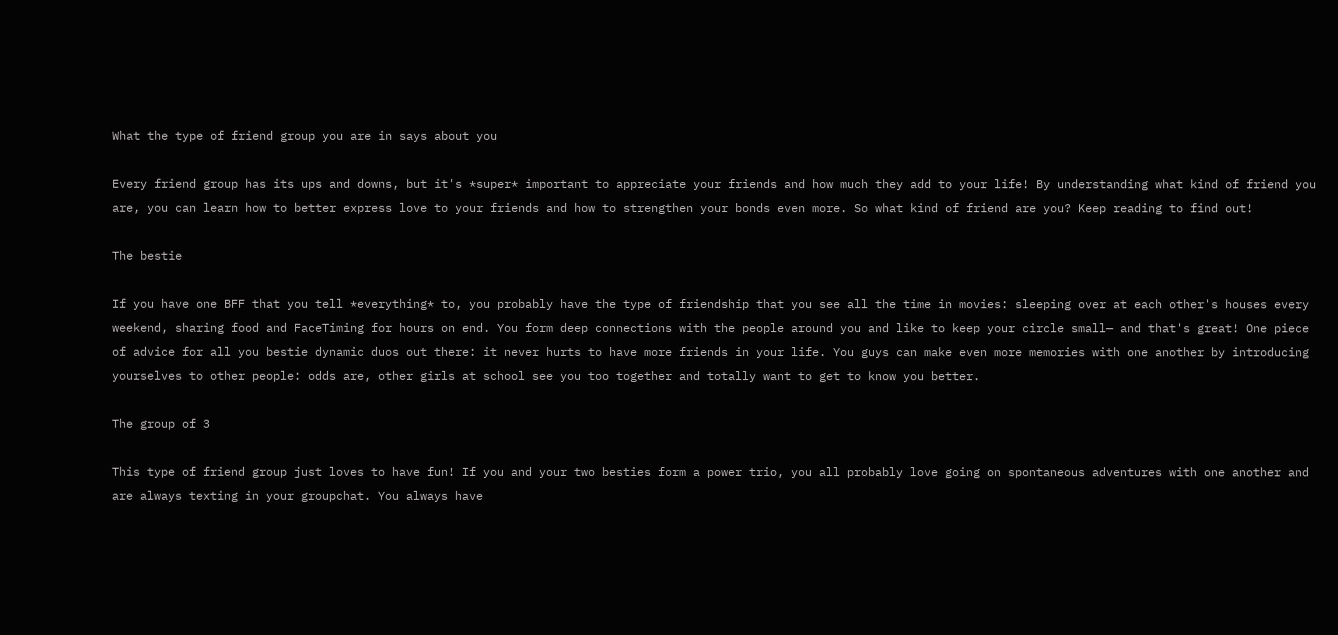What the type of friend group you are in says about you

Every friend group has its ups and downs, but it's *super* important to appreciate your friends and how much they add to your life! By understanding what kind of friend you are, you can learn how to better express love to your friends and how to strengthen your bonds even more. So what kind of friend are you? Keep reading to find out!

The bestie

If you have one BFF that you tell *everything* to, you probably have the type of friendship that you see all the time in movies: sleeping over at each other's houses every weekend, sharing food and FaceTiming for hours on end. You form deep connections with the people around you and like to keep your circle small— and that's great! One piece of advice for all you bestie dynamic duos out there: it never hurts to have more friends in your life. You guys can make even more memories with one another by introducing yourselves to other people: odds are, other girls at school see you too together and totally want to get to know you better.

The group of 3

This type of friend group just loves to have fun! If you and your two besties form a power trio, you all probably love going on spontaneous adventures with one another and are always texting in your groupchat. You always have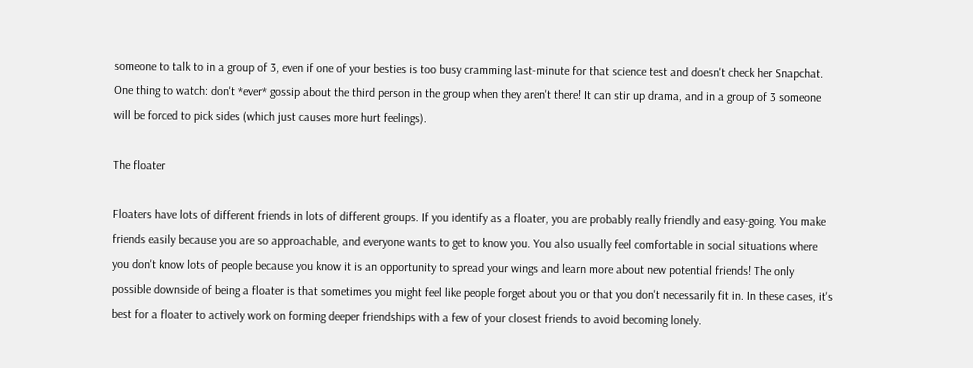someone to talk to in a group of 3, even if one of your besties is too busy cramming last-minute for that science test and doesn't check her Snapchat. One thing to watch: don't *ever* gossip about the third person in the group when they aren't there! It can stir up drama, and in a group of 3 someone will be forced to pick sides (which just causes more hurt feelings).

The floater

Floaters have lots of different friends in lots of different groups. If you identify as a floater, you are probably really friendly and easy-going. You make friends easily because you are so approachable, and everyone wants to get to know you. You also usually feel comfortable in social situations where you don't know lots of people because you know it is an opportunity to spread your wings and learn more about new potential friends! The only possible downside of being a floater is that sometimes you might feel like people forget about you or that you don't necessarily fit in. In these cases, it's best for a floater to actively work on forming deeper friendships with a few of your closest friends to avoid becoming lonely.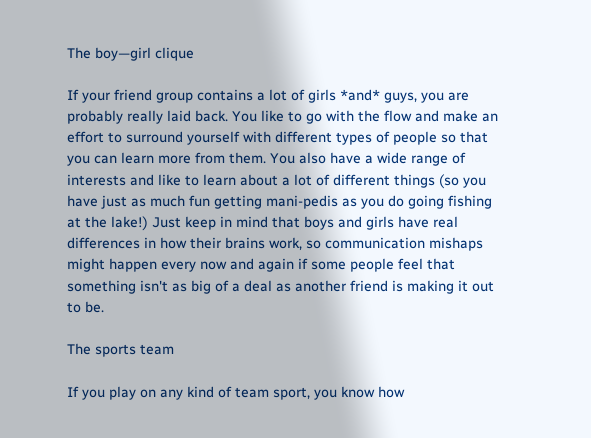The boy—girl clique

If your friend group contains a lot of girls *and* guys, you are probably really laid back. You like to go with the flow and make an effort to surround yourself with different types of people so that you can learn more from them. You also have a wide range of interests and like to learn about a lot of different things (so you have just as much fun getting mani-pedis as you do going fishing at the lake!) Just keep in mind that boys and girls have real differences in how their brains work, so communication mishaps might happen every now and again if some people feel that something isn't as big of a deal as another friend is making it out to be.

The sports team

If you play on any kind of team sport, you know how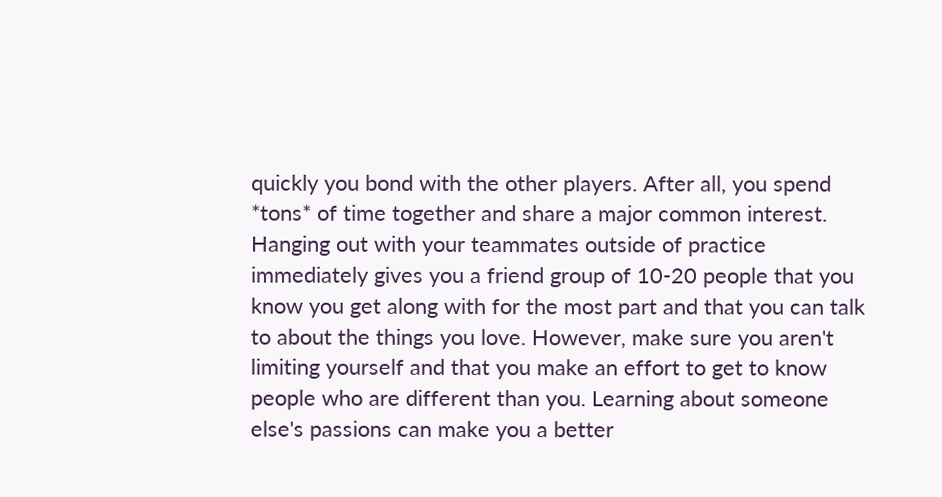quickly you bond with the other players. After all, you spend *tons* of time together and share a major common interest. Hanging out with your teammates outside of practice immediately gives you a friend group of 10-20 people that you know you get along with for the most part and that you can talk to about the things you love. However, make sure you aren't limiting yourself and that you make an effort to get to know people who are different than you. Learning about someone else's passions can make you a better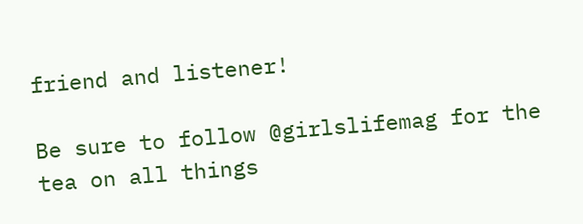friend and listener!

Be sure to follow @girlslifemag for the tea on all things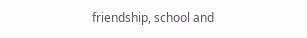friendship, school and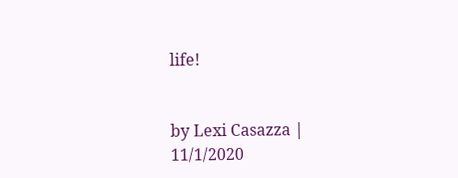life!


by Lexi Casazza | 11/1/2020